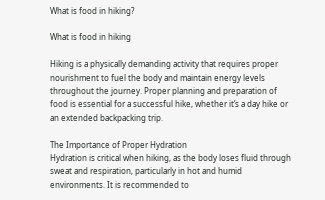What is food in hiking?

What is food in hiking

Hiking is a physically demanding activity that requires proper nourishment to fuel the body and maintain energy levels throughout the journey. Proper planning and preparation of food is essential for a successful hike, whether it’s a day hike or an extended backpacking trip.

The Importance of Proper Hydration
Hydration is critical when hiking, as the body loses fluid through sweat and respiration, particularly in hot and humid environments. It is recommended to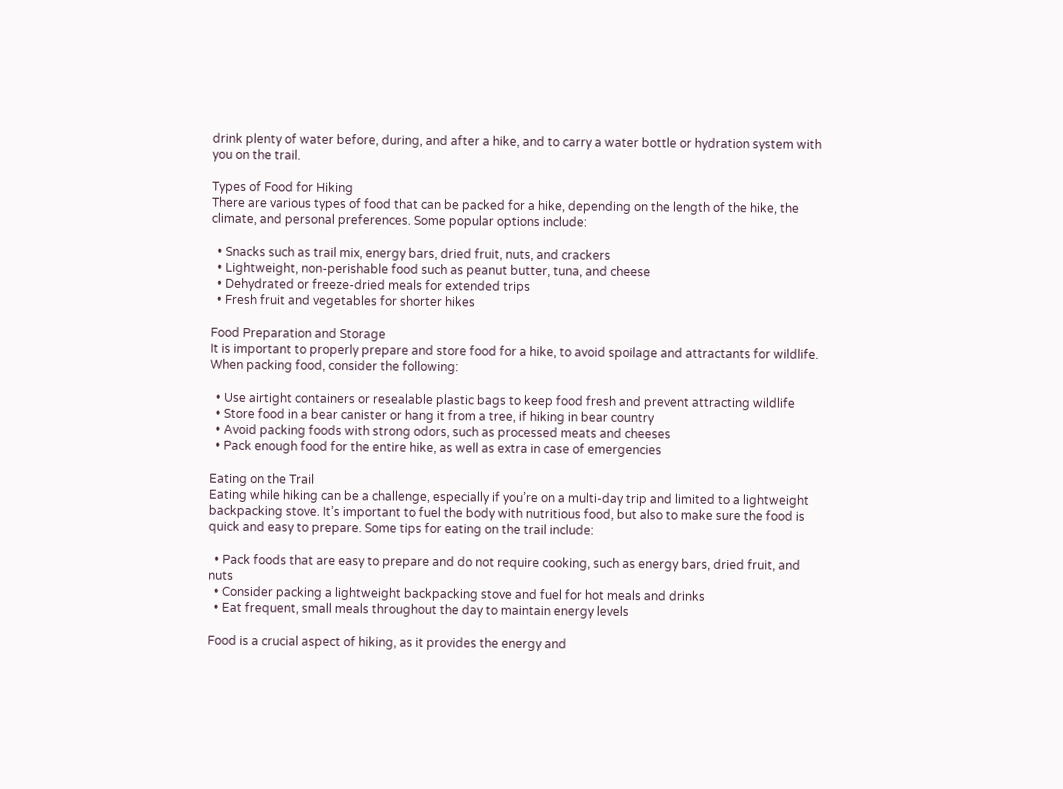drink plenty of water before, during, and after a hike, and to carry a water bottle or hydration system with you on the trail.

Types of Food for Hiking
There are various types of food that can be packed for a hike, depending on the length of the hike, the climate, and personal preferences. Some popular options include:

  • Snacks such as trail mix, energy bars, dried fruit, nuts, and crackers
  • Lightweight, non-perishable food such as peanut butter, tuna, and cheese
  • Dehydrated or freeze-dried meals for extended trips
  • Fresh fruit and vegetables for shorter hikes

Food Preparation and Storage
It is important to properly prepare and store food for a hike, to avoid spoilage and attractants for wildlife. When packing food, consider the following:

  • Use airtight containers or resealable plastic bags to keep food fresh and prevent attracting wildlife
  • Store food in a bear canister or hang it from a tree, if hiking in bear country
  • Avoid packing foods with strong odors, such as processed meats and cheeses
  • Pack enough food for the entire hike, as well as extra in case of emergencies

Eating on the Trail
Eating while hiking can be a challenge, especially if you’re on a multi-day trip and limited to a lightweight backpacking stove. It’s important to fuel the body with nutritious food, but also to make sure the food is quick and easy to prepare. Some tips for eating on the trail include:

  • Pack foods that are easy to prepare and do not require cooking, such as energy bars, dried fruit, and nuts
  • Consider packing a lightweight backpacking stove and fuel for hot meals and drinks
  • Eat frequent, small meals throughout the day to maintain energy levels

Food is a crucial aspect of hiking, as it provides the energy and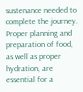sustenance needed to complete the journey. Proper planning and preparation of food, as well as proper hydration, are essential for a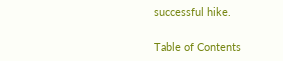successful hike.

Table of Contents